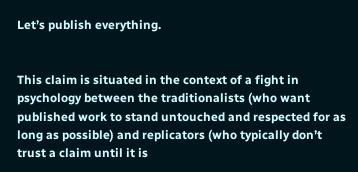Let’s publish everything.


This claim is situated in the context of a fight in psychology between the traditionalists (who want published work to stand untouched and respected for as long as possible) and replicators (who typically don’t trust a claim until it is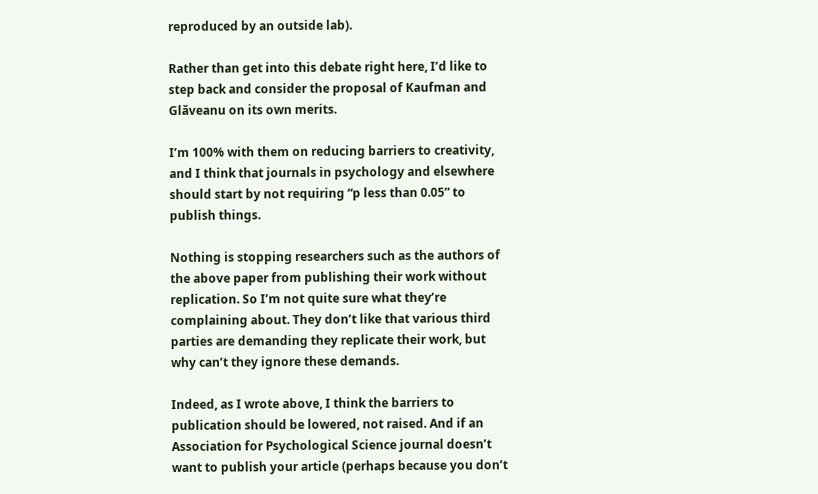reproduced by an outside lab).

Rather than get into this debate right here, I’d like to step back and consider the proposal of Kaufman and Glǎveanu on its own merits.

I’m 100% with them on reducing barriers to creativity, and I think that journals in psychology and elsewhere should start by not requiring “p less than 0.05” to publish things.

Nothing is stopping researchers such as the authors of the above paper from publishing their work without replication. So I’m not quite sure what they’re complaining about. They don’t like that various third parties are demanding they replicate their work, but why can’t they ignore these demands.

Indeed, as I wrote above, I think the barriers to publication should be lowered, not raised. And if an Association for Psychological Science journal doesn’t want to publish your article (perhaps because you don’t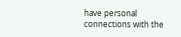have personal connections with the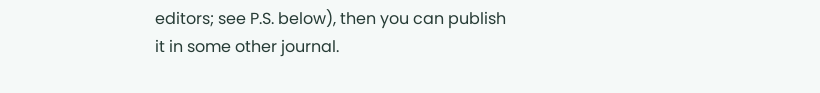editors; see P.S. below), then you can publish it in some other journal.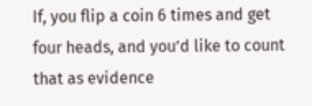If, you flip a coin 6 times and get four heads, and you’d like to count that as evidence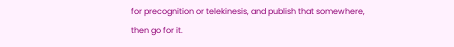for precognition or telekinesis, and publish that somewhere, then go for it.